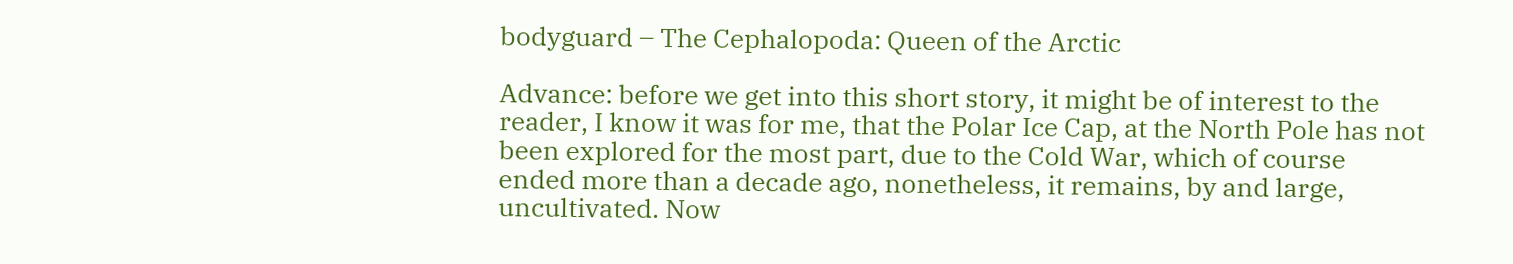bodyguard – The Cephalopoda: Queen of the Arctic

Advance: before we get into this short story, it might be of interest to the reader, I know it was for me, that the Polar Ice Cap, at the North Pole has not been explored for the most part, due to the Cold War, which of course ended more than a decade ago, nonetheless, it remains, by and large, uncultivated. Now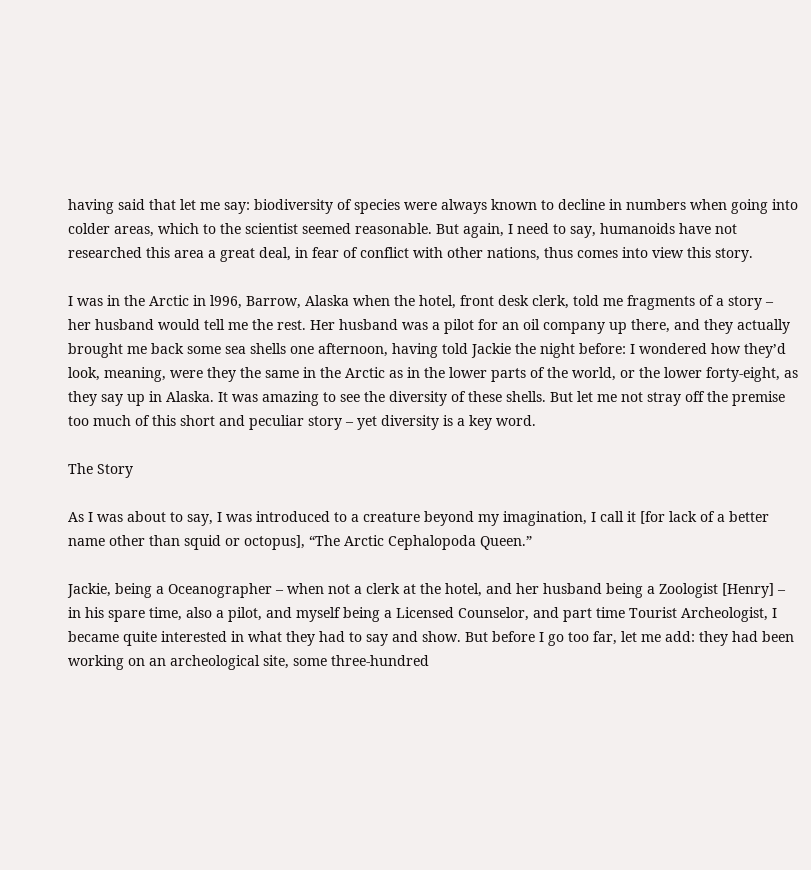having said that let me say: biodiversity of species were always known to decline in numbers when going into colder areas, which to the scientist seemed reasonable. But again, I need to say, humanoids have not researched this area a great deal, in fear of conflict with other nations, thus comes into view this story.

I was in the Arctic in l996, Barrow, Alaska when the hotel, front desk clerk, told me fragments of a story – her husband would tell me the rest. Her husband was a pilot for an oil company up there, and they actually brought me back some sea shells one afternoon, having told Jackie the night before: I wondered how they’d look, meaning, were they the same in the Arctic as in the lower parts of the world, or the lower forty-eight, as they say up in Alaska. It was amazing to see the diversity of these shells. But let me not stray off the premise too much of this short and peculiar story – yet diversity is a key word.

The Story

As I was about to say, I was introduced to a creature beyond my imagination, I call it [for lack of a better name other than squid or octopus], “The Arctic Cephalopoda Queen.”

Jackie, being a Oceanographer – when not a clerk at the hotel, and her husband being a Zoologist [Henry] – in his spare time, also a pilot, and myself being a Licensed Counselor, and part time Tourist Archeologist, I became quite interested in what they had to say and show. But before I go too far, let me add: they had been working on an archeological site, some three-hundred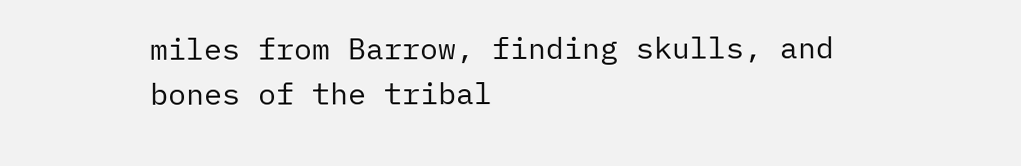miles from Barrow, finding skulls, and bones of the tribal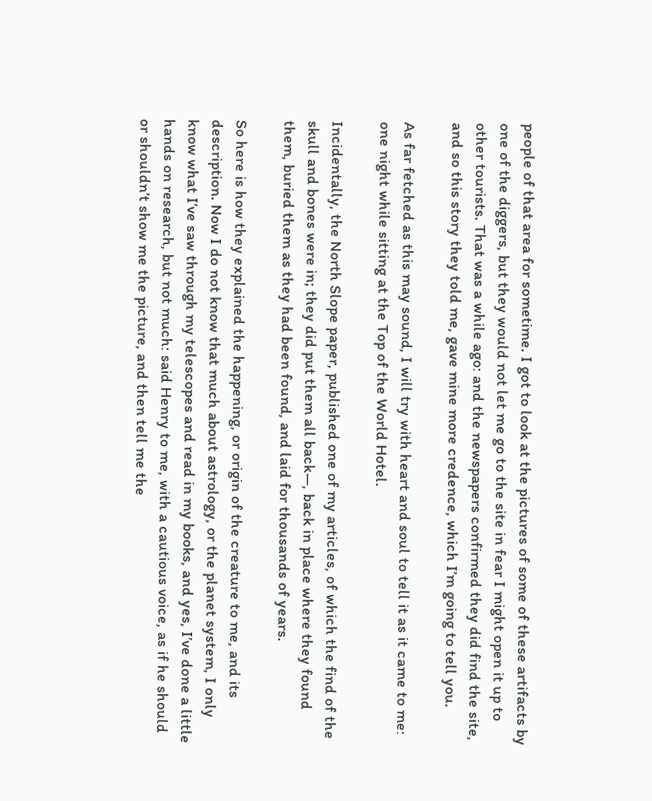people of that area for sometime. I got to look at the pictures of some of these artifacts by one of the diggers, but they would not let me go to the site in fear I might open it up to other tourists. That was a while ago: and the newspapers confirmed they did find the site, and so this story they told me, gave mine more credence, which I’m going to tell you.

As far fetched as this may sound, I will try with heart and soul to tell it as it came to me: one night while sitting at the Top of the World Hotel.

Incidentally, the North Slope paper, published one of my articles, of which the find of the skull and bones were in; they did put them all back—, back in place where they found them, buried them as they had been found, and laid for thousands of years.

So here is how they explained the happening, or origin of the creature to me, and its description. Now I do not know that much about astrology, or the planet system, I only know what I’ve saw through my telescopes and read in my books, and yes, I’ve done a little hands on research, but not much: said Henry to me, with a cautious voice, as if he should or shouldn’t show me the picture, and then tell me the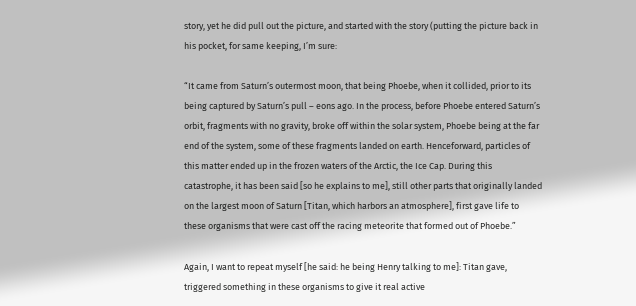story, yet he did pull out the picture, and started with the story (putting the picture back in his pocket, for same keeping, I’m sure:

“It came from Saturn’s outermost moon, that being Phoebe, when it collided, prior to its being captured by Saturn’s pull – eons ago. In the process, before Phoebe entered Saturn’s orbit, fragments with no gravity, broke off within the solar system, Phoebe being at the far end of the system, some of these fragments landed on earth. Henceforward, particles of this matter ended up in the frozen waters of the Arctic, the Ice Cap. During this catastrophe, it has been said [so he explains to me], still other parts that originally landed on the largest moon of Saturn [Titan, which harbors an atmosphere], first gave life to these organisms that were cast off the racing meteorite that formed out of Phoebe.”

Again, I want to repeat myself [he said: he being Henry talking to me]: Titan gave, triggered something in these organisms to give it real active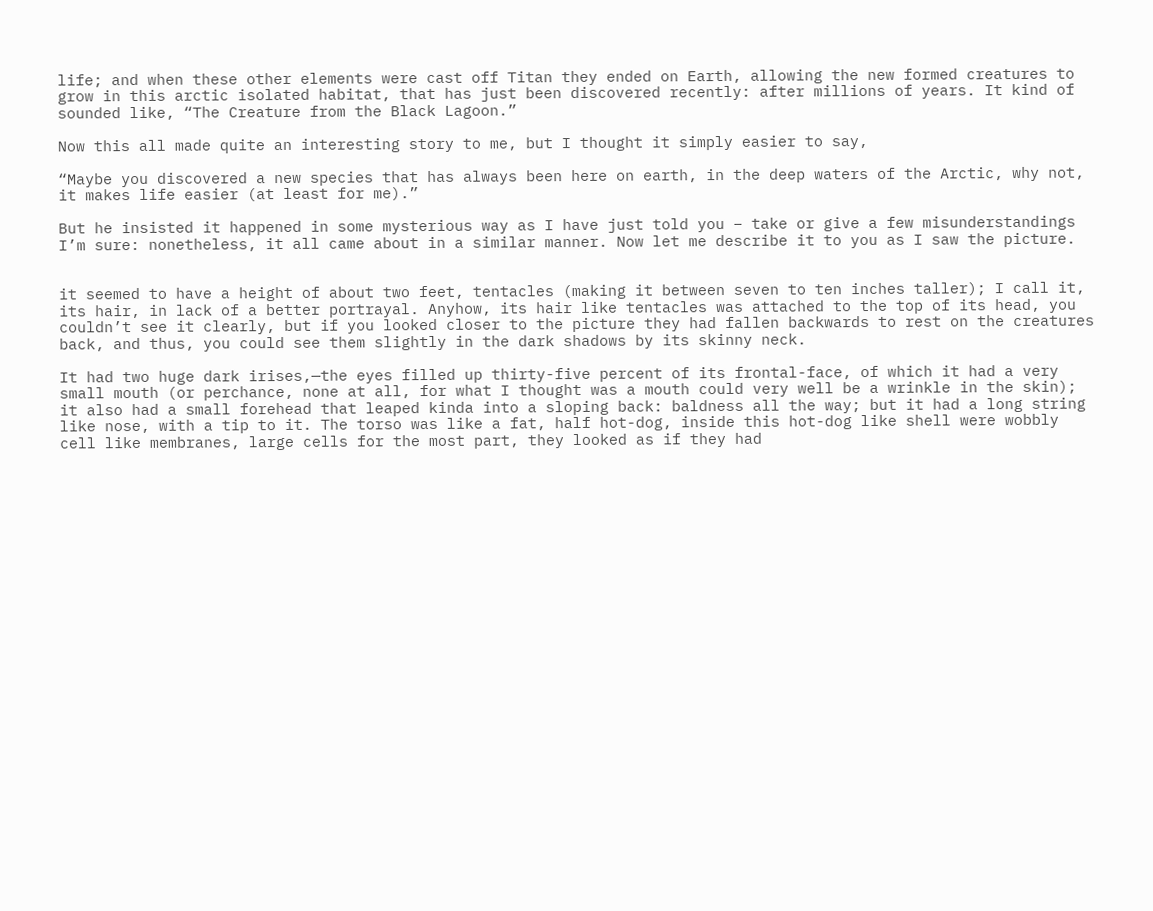life; and when these other elements were cast off Titan they ended on Earth, allowing the new formed creatures to grow in this arctic isolated habitat, that has just been discovered recently: after millions of years. It kind of sounded like, “The Creature from the Black Lagoon.”

Now this all made quite an interesting story to me, but I thought it simply easier to say,

“Maybe you discovered a new species that has always been here on earth, in the deep waters of the Arctic, why not, it makes life easier (at least for me).”

But he insisted it happened in some mysterious way as I have just told you – take or give a few misunderstandings I’m sure: nonetheless, it all came about in a similar manner. Now let me describe it to you as I saw the picture.


it seemed to have a height of about two feet, tentacles (making it between seven to ten inches taller); I call it, its hair, in lack of a better portrayal. Anyhow, its hair like tentacles was attached to the top of its head, you couldn’t see it clearly, but if you looked closer to the picture they had fallen backwards to rest on the creatures back, and thus, you could see them slightly in the dark shadows by its skinny neck.

It had two huge dark irises,—the eyes filled up thirty-five percent of its frontal-face, of which it had a very small mouth (or perchance, none at all, for what I thought was a mouth could very well be a wrinkle in the skin); it also had a small forehead that leaped kinda into a sloping back: baldness all the way; but it had a long string like nose, with a tip to it. The torso was like a fat, half hot-dog, inside this hot-dog like shell were wobbly cell like membranes, large cells for the most part, they looked as if they had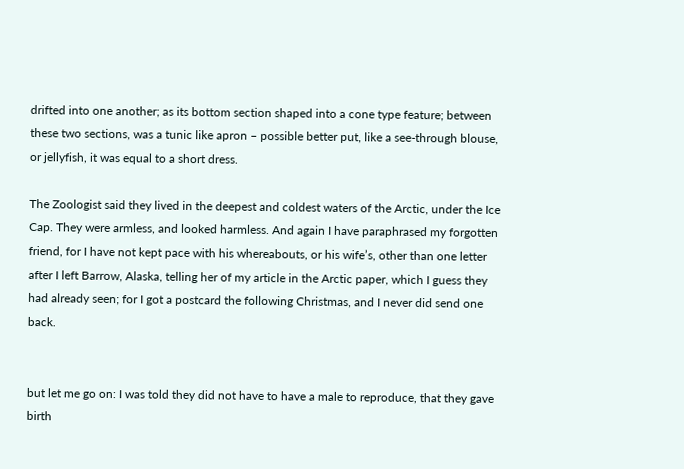drifted into one another; as its bottom section shaped into a cone type feature; between these two sections, was a tunic like apron – possible better put, like a see-through blouse, or jellyfish, it was equal to a short dress.

The Zoologist said they lived in the deepest and coldest waters of the Arctic, under the Ice Cap. They were armless, and looked harmless. And again I have paraphrased my forgotten friend, for I have not kept pace with his whereabouts, or his wife’s, other than one letter after I left Barrow, Alaska, telling her of my article in the Arctic paper, which I guess they had already seen; for I got a postcard the following Christmas, and I never did send one back.


but let me go on: I was told they did not have to have a male to reproduce, that they gave birth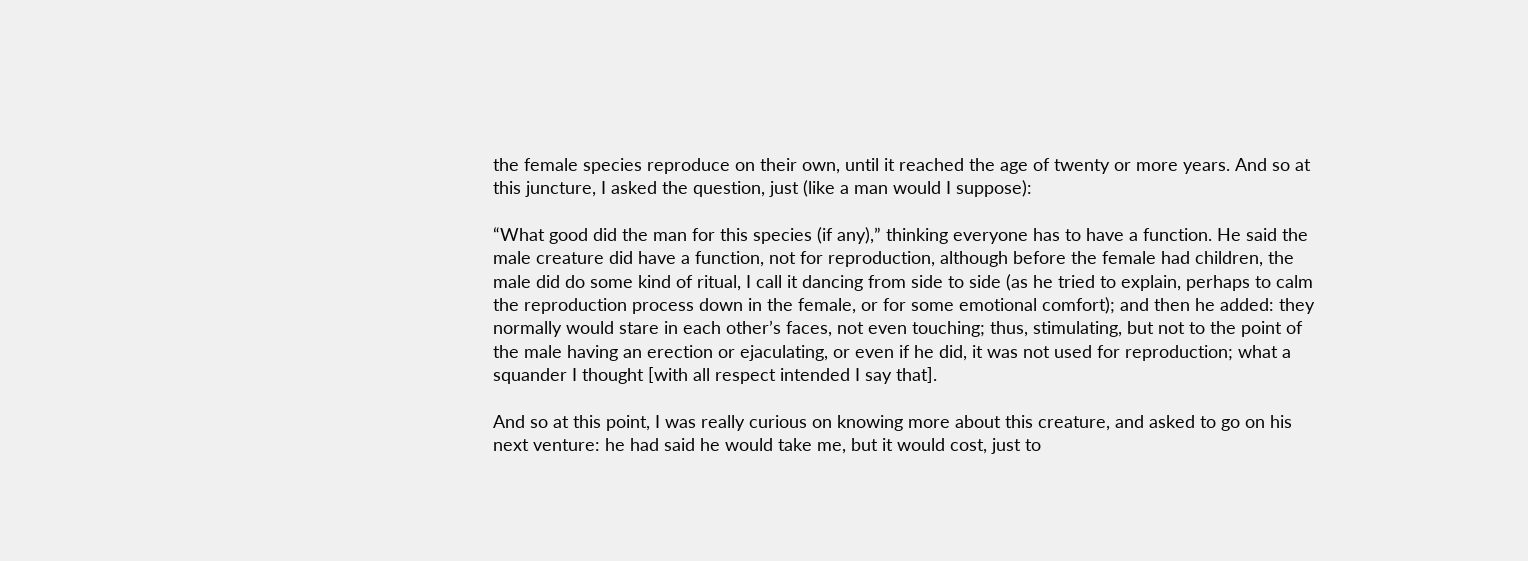the female species reproduce on their own, until it reached the age of twenty or more years. And so at this juncture, I asked the question, just (like a man would I suppose):

“What good did the man for this species (if any),” thinking everyone has to have a function. He said the male creature did have a function, not for reproduction, although before the female had children, the male did do some kind of ritual, I call it dancing from side to side (as he tried to explain, perhaps to calm the reproduction process down in the female, or for some emotional comfort); and then he added: they normally would stare in each other’s faces, not even touching; thus, stimulating, but not to the point of the male having an erection or ejaculating, or even if he did, it was not used for reproduction; what a squander I thought [with all respect intended I say that].

And so at this point, I was really curious on knowing more about this creature, and asked to go on his next venture: he had said he would take me, but it would cost, just to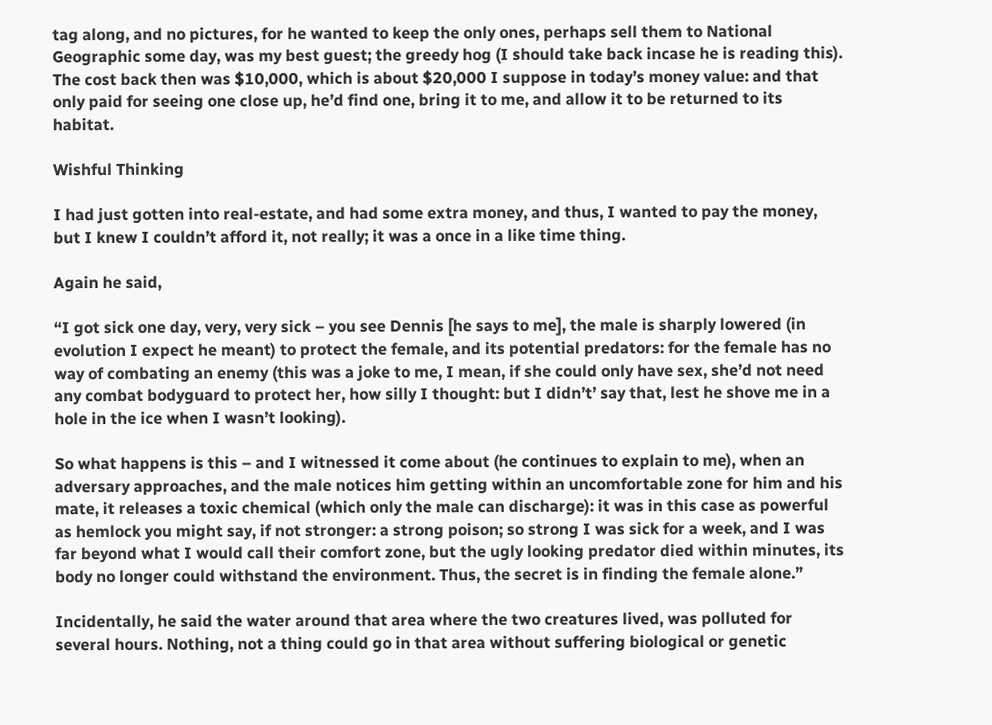tag along, and no pictures, for he wanted to keep the only ones, perhaps sell them to National Geographic some day, was my best guest; the greedy hog (I should take back incase he is reading this). The cost back then was $10,000, which is about $20,000 I suppose in today’s money value: and that only paid for seeing one close up, he’d find one, bring it to me, and allow it to be returned to its habitat.

Wishful Thinking

I had just gotten into real-estate, and had some extra money, and thus, I wanted to pay the money, but I knew I couldn’t afford it, not really; it was a once in a like time thing.

Again he said,

“I got sick one day, very, very sick – you see Dennis [he says to me], the male is sharply lowered (in evolution I expect he meant) to protect the female, and its potential predators: for the female has no way of combating an enemy (this was a joke to me, I mean, if she could only have sex, she’d not need any combat bodyguard to protect her, how silly I thought: but I didn’t’ say that, lest he shove me in a hole in the ice when I wasn’t looking).

So what happens is this – and I witnessed it come about (he continues to explain to me), when an adversary approaches, and the male notices him getting within an uncomfortable zone for him and his mate, it releases a toxic chemical (which only the male can discharge): it was in this case as powerful as hemlock you might say, if not stronger: a strong poison; so strong I was sick for a week, and I was far beyond what I would call their comfort zone, but the ugly looking predator died within minutes, its body no longer could withstand the environment. Thus, the secret is in finding the female alone.”

Incidentally, he said the water around that area where the two creatures lived, was polluted for several hours. Nothing, not a thing could go in that area without suffering biological or genetic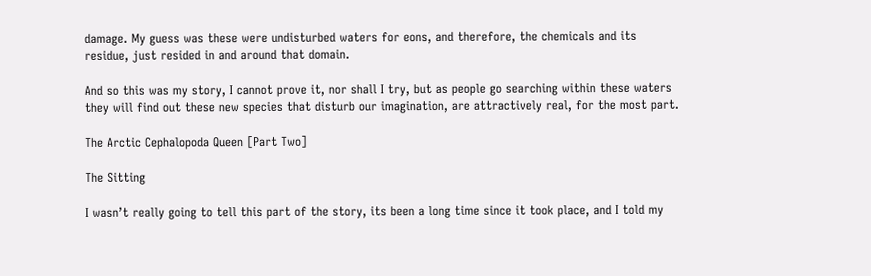damage. My guess was these were undisturbed waters for eons, and therefore, the chemicals and its residue, just resided in and around that domain.

And so this was my story, I cannot prove it, nor shall I try, but as people go searching within these waters they will find out these new species that disturb our imagination, are attractively real, for the most part.

The Arctic Cephalopoda Queen [Part Two]

The Sitting

I wasn’t really going to tell this part of the story, its been a long time since it took place, and I told my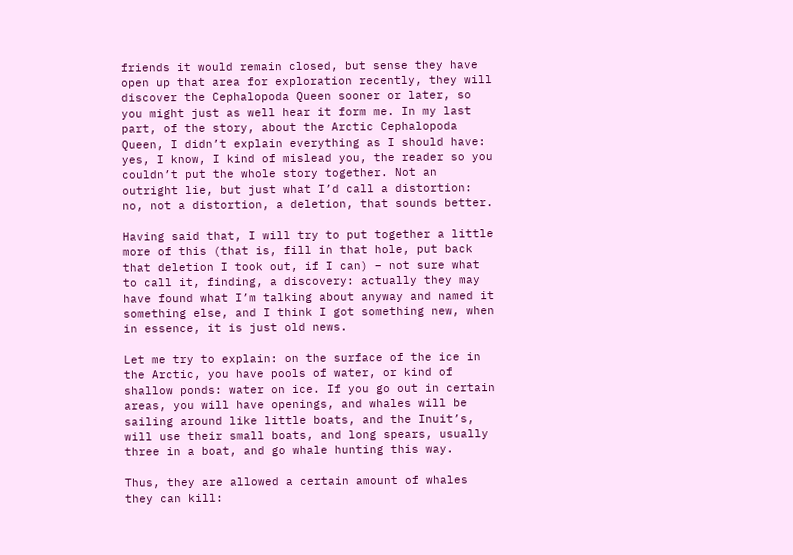friends it would remain closed, but sense they have open up that area for exploration recently, they will discover the Cephalopoda Queen sooner or later, so you might just as well hear it form me. In my last part, of the story, about the Arctic Cephalopoda Queen, I didn’t explain everything as I should have: yes, I know, I kind of mislead you, the reader so you couldn’t put the whole story together. Not an outright lie, but just what I’d call a distortion: no, not a distortion, a deletion, that sounds better.

Having said that, I will try to put together a little more of this (that is, fill in that hole, put back that deletion I took out, if I can) – not sure what to call it, finding, a discovery: actually they may have found what I’m talking about anyway and named it something else, and I think I got something new, when in essence, it is just old news.

Let me try to explain: on the surface of the ice in the Arctic, you have pools of water, or kind of shallow ponds: water on ice. If you go out in certain areas, you will have openings, and whales will be sailing around like little boats, and the Inuit’s, will use their small boats, and long spears, usually three in a boat, and go whale hunting this way.

Thus, they are allowed a certain amount of whales they can kill: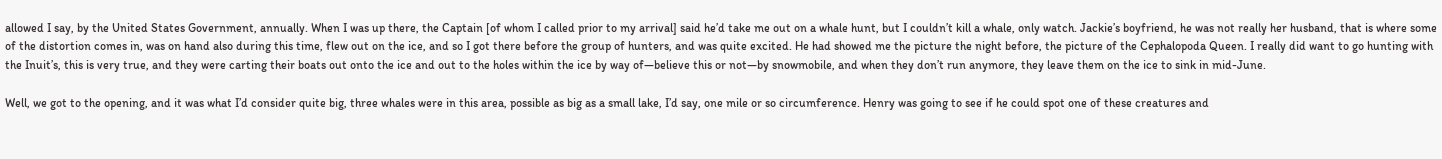allowed I say, by the United States Government, annually. When I was up there, the Captain [of whom I called prior to my arrival] said he’d take me out on a whale hunt, but I couldn’t kill a whale, only watch. Jackie’s boyfriend, he was not really her husband, that is where some of the distortion comes in, was on hand also during this time, flew out on the ice, and so I got there before the group of hunters, and was quite excited. He had showed me the picture the night before, the picture of the Cephalopoda Queen. I really did want to go hunting with the Inuit’s, this is very true, and they were carting their boats out onto the ice and out to the holes within the ice by way of—believe this or not—by snowmobile, and when they don’t run anymore, they leave them on the ice to sink in mid-June.

Well, we got to the opening, and it was what I’d consider quite big, three whales were in this area, possible as big as a small lake, I’d say, one mile or so circumference. Henry was going to see if he could spot one of these creatures and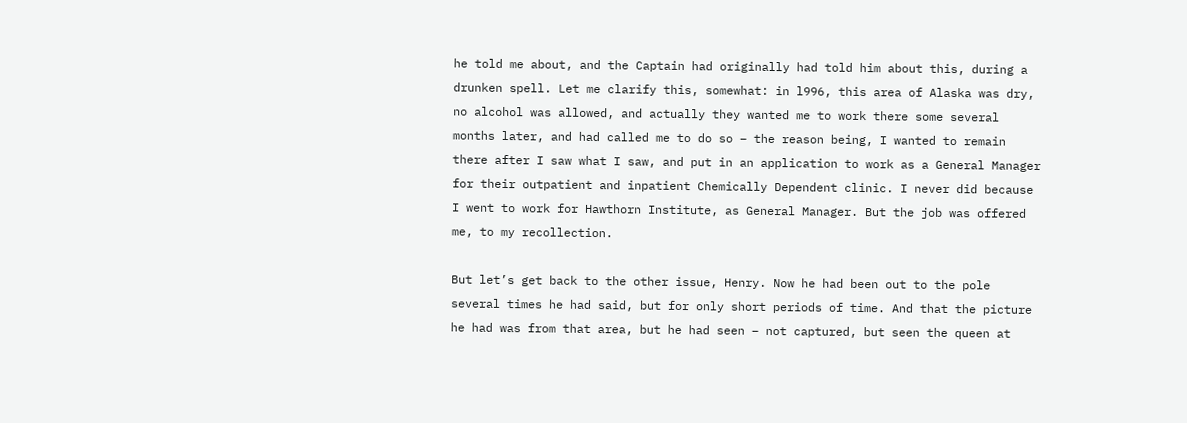he told me about, and the Captain had originally had told him about this, during a drunken spell. Let me clarify this, somewhat: in l996, this area of Alaska was dry, no alcohol was allowed, and actually they wanted me to work there some several months later, and had called me to do so – the reason being, I wanted to remain there after I saw what I saw, and put in an application to work as a General Manager for their outpatient and inpatient Chemically Dependent clinic. I never did because I went to work for Hawthorn Institute, as General Manager. But the job was offered me, to my recollection.

But let’s get back to the other issue, Henry. Now he had been out to the pole several times he had said, but for only short periods of time. And that the picture he had was from that area, but he had seen – not captured, but seen the queen at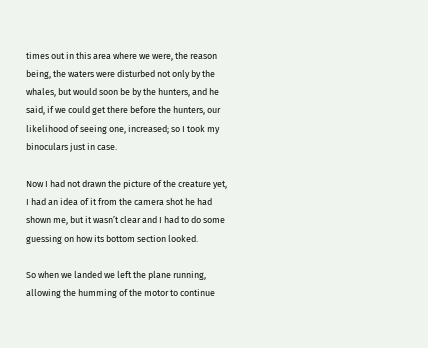times out in this area where we were, the reason being, the waters were disturbed not only by the whales, but would soon be by the hunters, and he said, if we could get there before the hunters, our likelihood of seeing one, increased; so I took my binoculars just in case.

Now I had not drawn the picture of the creature yet, I had an idea of it from the camera shot he had shown me, but it wasn’t clear and I had to do some guessing on how its bottom section looked.

So when we landed we left the plane running, allowing the humming of the motor to continue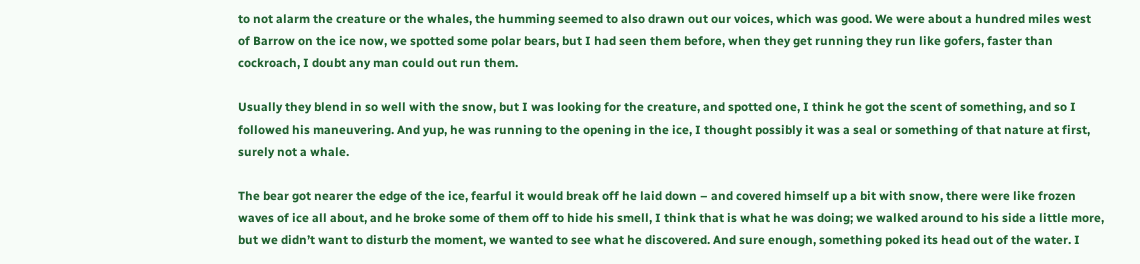to not alarm the creature or the whales, the humming seemed to also drawn out our voices, which was good. We were about a hundred miles west of Barrow on the ice now, we spotted some polar bears, but I had seen them before, when they get running they run like gofers, faster than cockroach, I doubt any man could out run them.

Usually they blend in so well with the snow, but I was looking for the creature, and spotted one, I think he got the scent of something, and so I followed his maneuvering. And yup, he was running to the opening in the ice, I thought possibly it was a seal or something of that nature at first, surely not a whale.

The bear got nearer the edge of the ice, fearful it would break off he laid down – and covered himself up a bit with snow, there were like frozen waves of ice all about, and he broke some of them off to hide his smell, I think that is what he was doing; we walked around to his side a little more, but we didn’t want to disturb the moment, we wanted to see what he discovered. And sure enough, something poked its head out of the water. I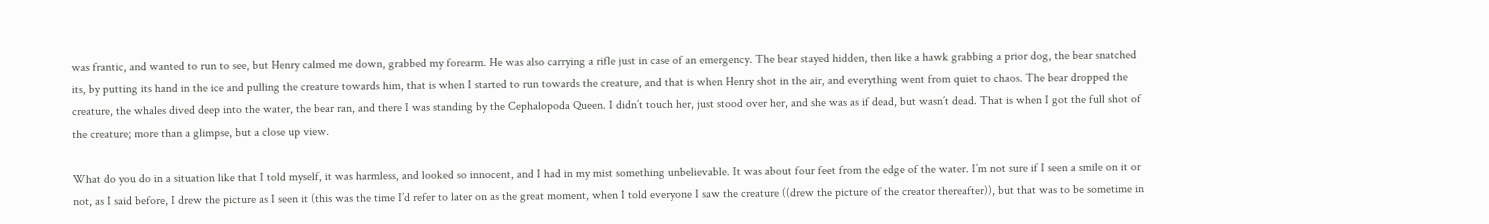was frantic, and wanted to run to see, but Henry calmed me down, grabbed my forearm. He was also carrying a rifle just in case of an emergency. The bear stayed hidden, then like a hawk grabbing a prior dog, the bear snatched its, by putting its hand in the ice and pulling the creature towards him, that is when I started to run towards the creature, and that is when Henry shot in the air, and everything went from quiet to chaos. The bear dropped the creature, the whales dived deep into the water, the bear ran, and there I was standing by the Cephalopoda Queen. I didn’t touch her, just stood over her, and she was as if dead, but wasn’t dead. That is when I got the full shot of the creature; more than a glimpse, but a close up view.

What do you do in a situation like that I told myself, it was harmless, and looked so innocent, and I had in my mist something unbelievable. It was about four feet from the edge of the water. I’m not sure if I seen a smile on it or not, as I said before, I drew the picture as I seen it (this was the time I’d refer to later on as the great moment, when I told everyone I saw the creature ((drew the picture of the creator thereafter)), but that was to be sometime in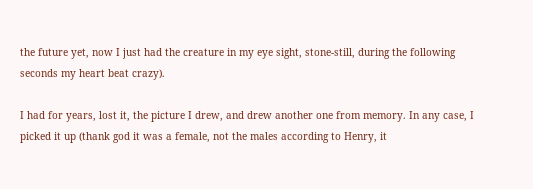the future yet, now I just had the creature in my eye sight, stone-still, during the following seconds my heart beat crazy).

I had for years, lost it, the picture I drew, and drew another one from memory. In any case, I picked it up (thank god it was a female, not the males according to Henry, it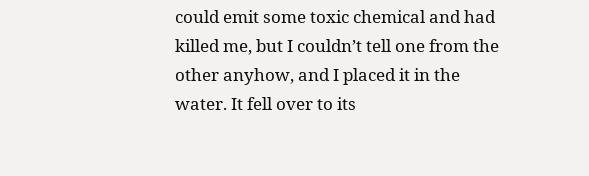could emit some toxic chemical and had killed me, but I couldn’t tell one from the other anyhow, and I placed it in the water. It fell over to its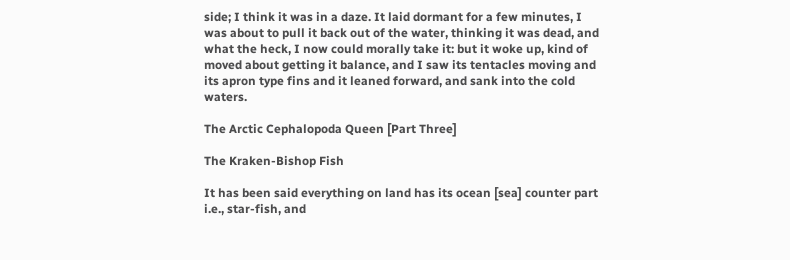side; I think it was in a daze. It laid dormant for a few minutes, I was about to pull it back out of the water, thinking it was dead, and what the heck, I now could morally take it: but it woke up, kind of moved about getting it balance, and I saw its tentacles moving and its apron type fins and it leaned forward, and sank into the cold waters.

The Arctic Cephalopoda Queen [Part Three]

The Kraken-Bishop Fish

It has been said everything on land has its ocean [sea] counter part i.e., star-fish, and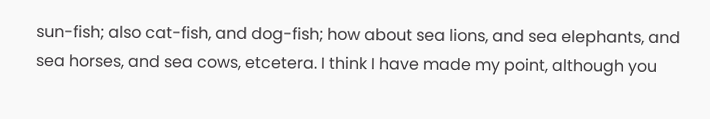sun-fish; also cat-fish, and dog-fish; how about sea lions, and sea elephants, and sea horses, and sea cows, etcetera. I think I have made my point, although you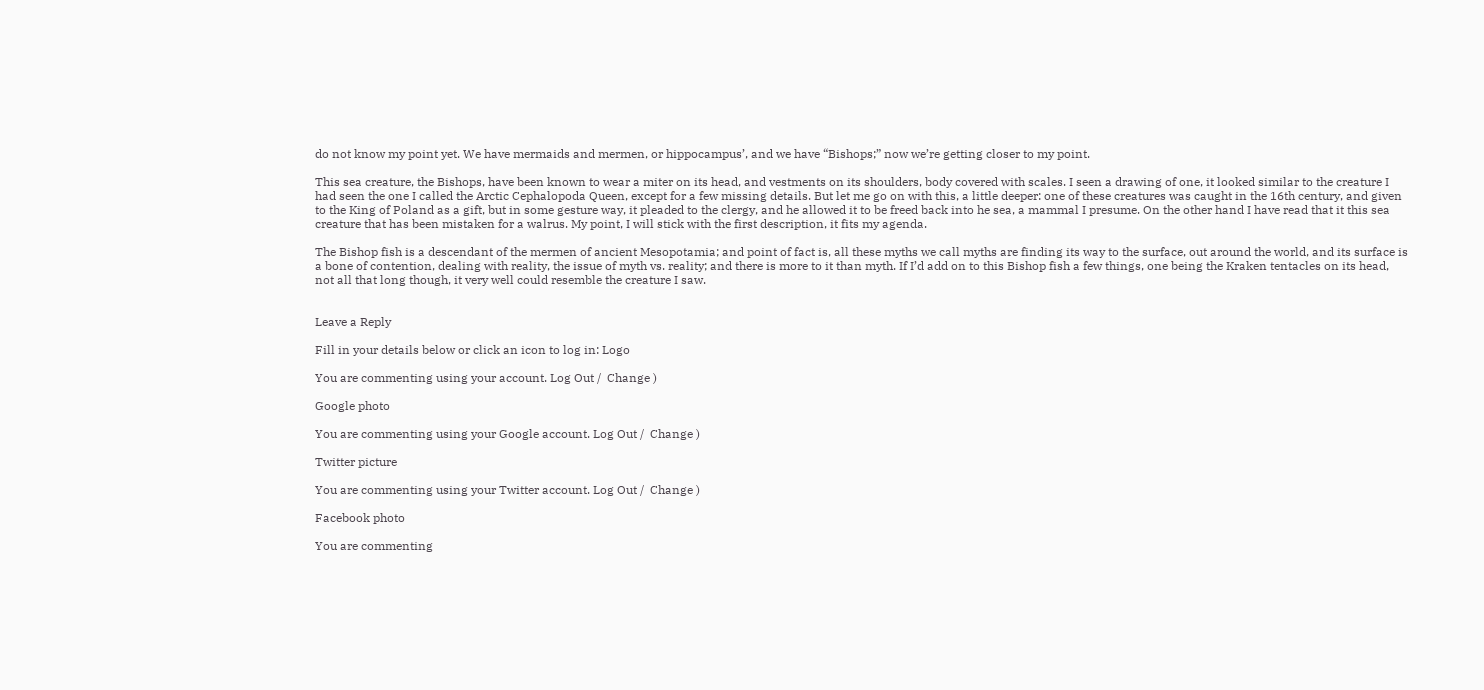do not know my point yet. We have mermaids and mermen, or hippocampus’, and we have “Bishops;” now we’re getting closer to my point.

This sea creature, the Bishops, have been known to wear a miter on its head, and vestments on its shoulders, body covered with scales. I seen a drawing of one, it looked similar to the creature I had seen the one I called the Arctic Cephalopoda Queen, except for a few missing details. But let me go on with this, a little deeper: one of these creatures was caught in the 16th century, and given to the King of Poland as a gift, but in some gesture way, it pleaded to the clergy, and he allowed it to be freed back into he sea, a mammal I presume. On the other hand I have read that it this sea creature that has been mistaken for a walrus. My point, I will stick with the first description, it fits my agenda.

The Bishop fish is a descendant of the mermen of ancient Mesopotamia; and point of fact is, all these myths we call myths are finding its way to the surface, out around the world, and its surface is a bone of contention, dealing with reality, the issue of myth vs. reality; and there is more to it than myth. If I’d add on to this Bishop fish a few things, one being the Kraken tentacles on its head, not all that long though, it very well could resemble the creature I saw.


Leave a Reply

Fill in your details below or click an icon to log in: Logo

You are commenting using your account. Log Out /  Change )

Google photo

You are commenting using your Google account. Log Out /  Change )

Twitter picture

You are commenting using your Twitter account. Log Out /  Change )

Facebook photo

You are commenting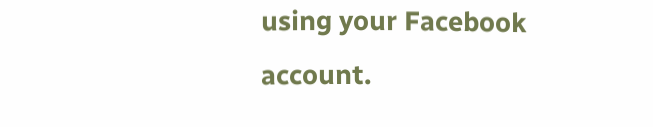using your Facebook account.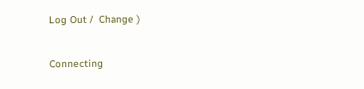Log Out /  Change )

Connecting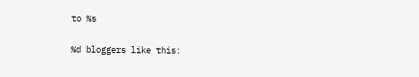to %s

%d bloggers like this: